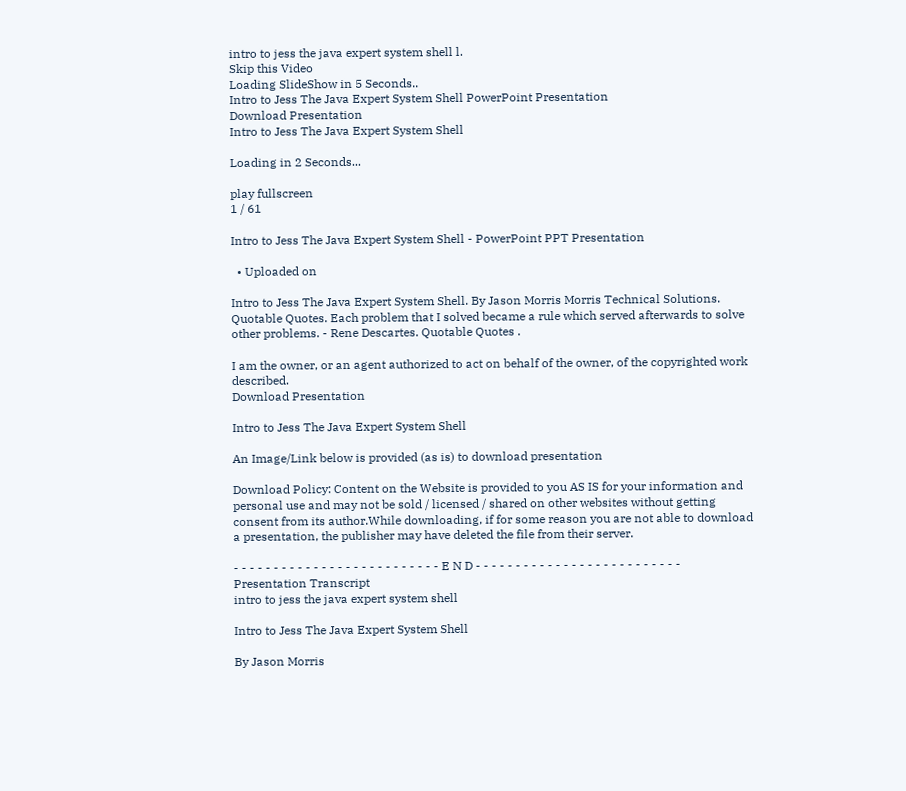intro to jess the java expert system shell l.
Skip this Video
Loading SlideShow in 5 Seconds..
Intro to Jess The Java Expert System Shell PowerPoint Presentation
Download Presentation
Intro to Jess The Java Expert System Shell

Loading in 2 Seconds...

play fullscreen
1 / 61

Intro to Jess The Java Expert System Shell - PowerPoint PPT Presentation

  • Uploaded on

Intro to Jess The Java Expert System Shell. By Jason Morris Morris Technical Solutions. Quotable Quotes. Each problem that I solved became a rule which served afterwards to solve other problems. - Rene Descartes. Quotable Quotes .

I am the owner, or an agent authorized to act on behalf of the owner, of the copyrighted work described.
Download Presentation

Intro to Jess The Java Expert System Shell

An Image/Link below is provided (as is) to download presentation

Download Policy: Content on the Website is provided to you AS IS for your information and personal use and may not be sold / licensed / shared on other websites without getting consent from its author.While downloading, if for some reason you are not able to download a presentation, the publisher may have deleted the file from their server.

- - - - - - - - - - - - - - - - - - - - - - - - - - E N D - - - - - - - - - - - - - - - - - - - - - - - - - -
Presentation Transcript
intro to jess the java expert system shell

Intro to Jess The Java Expert System Shell

By Jason Morris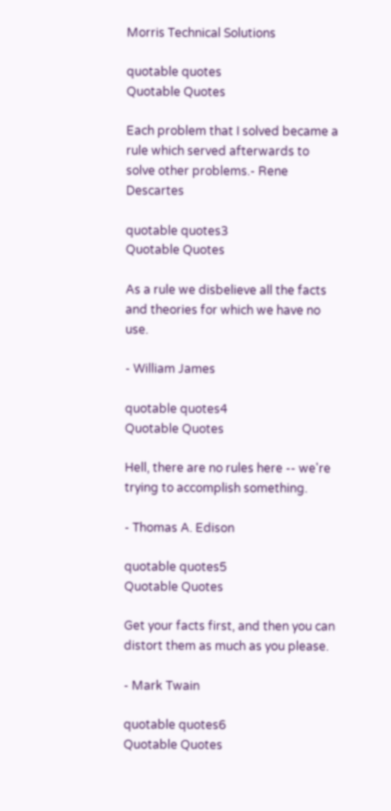Morris Technical Solutions

quotable quotes
Quotable Quotes

Each problem that I solved became a rule which served afterwards to solve other problems.- Rene Descartes

quotable quotes3
Quotable Quotes

As a rule we disbelieve all the facts and theories for which we have no use.

- William James

quotable quotes4
Quotable Quotes

Hell, there are no rules here -- we're trying to accomplish something.

- Thomas A. Edison

quotable quotes5
Quotable Quotes

Get your facts first, and then you can distort them as much as you please.

- Mark Twain

quotable quotes6
Quotable Quotes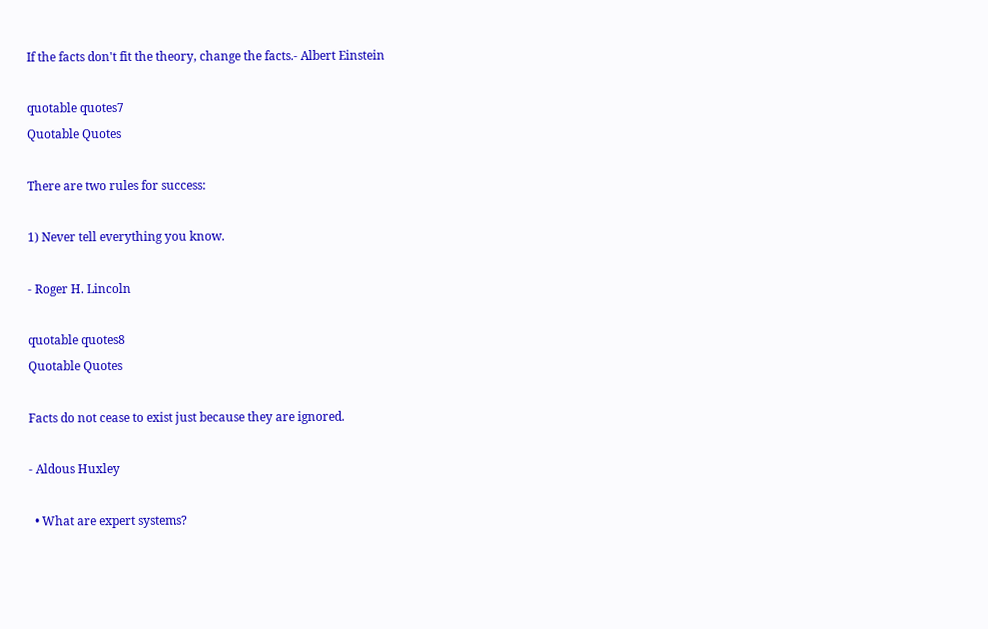If the facts don't fit the theory, change the facts.- Albert Einstein

quotable quotes7
Quotable Quotes

There are two rules for success:

1) Never tell everything you know.

- Roger H. Lincoln

quotable quotes8
Quotable Quotes

Facts do not cease to exist just because they are ignored.

- Aldous Huxley

  • What are expert systems?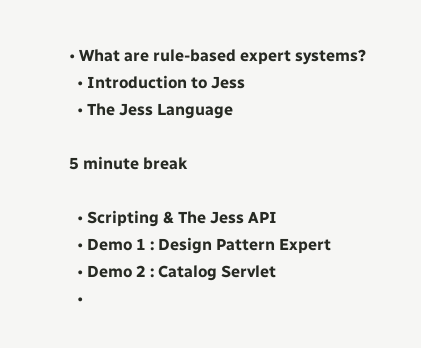• What are rule-based expert systems?
  • Introduction to Jess
  • The Jess Language

5 minute break

  • Scripting & The Jess API
  • Demo 1 : Design Pattern Expert
  • Demo 2 : Catalog Servlet
  •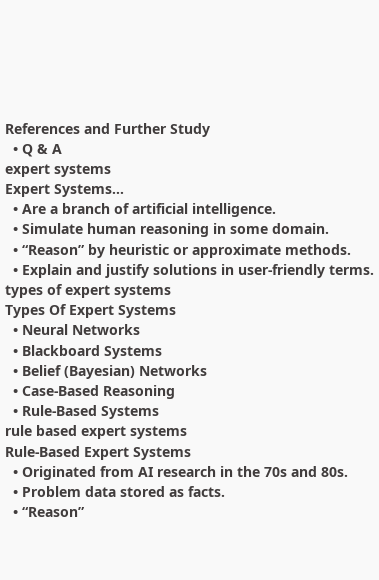References and Further Study
  • Q & A
expert systems
Expert Systems…
  • Are a branch of artificial intelligence.
  • Simulate human reasoning in some domain.
  • “Reason” by heuristic or approximate methods.
  • Explain and justify solutions in user-friendly terms.
types of expert systems
Types Of Expert Systems
  • Neural Networks
  • Blackboard Systems
  • Belief (Bayesian) Networks
  • Case-Based Reasoning
  • Rule-Based Systems
rule based expert systems
Rule-Based Expert Systems
  • Originated from AI research in the 70s and 80s.
  • Problem data stored as facts.
  • “Reason”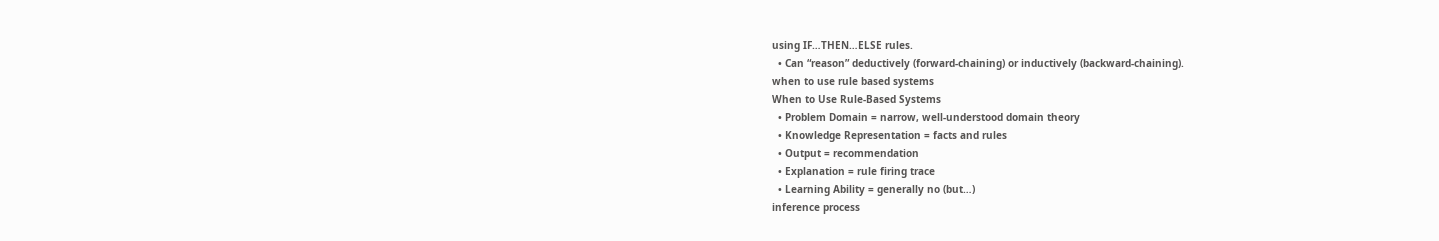using IF…THEN…ELSE rules.
  • Can “reason” deductively (forward-chaining) or inductively (backward-chaining).
when to use rule based systems
When to Use Rule-Based Systems
  • Problem Domain = narrow, well-understood domain theory
  • Knowledge Representation = facts and rules
  • Output = recommendation
  • Explanation = rule firing trace
  • Learning Ability = generally no (but…)
inference process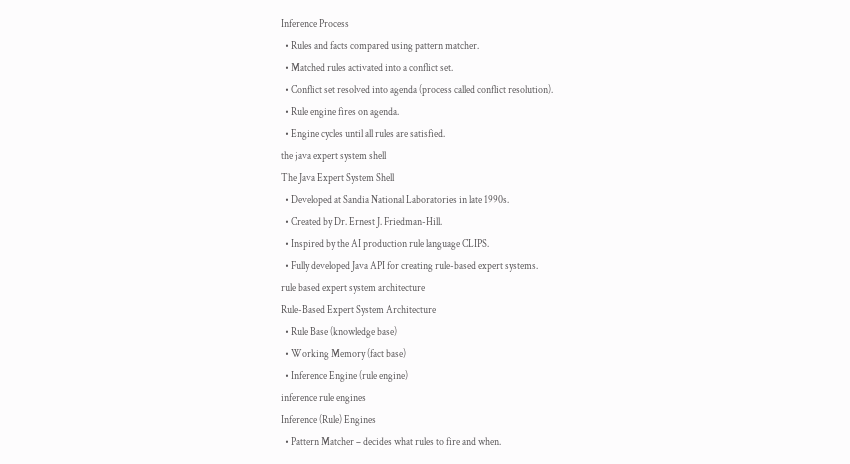Inference Process
  • Rules and facts compared using pattern matcher.
  • Matched rules activated into a conflict set.
  • Conflict set resolved into agenda (process called conflict resolution).
  • Rule engine fires on agenda.
  • Engine cycles until all rules are satisfied.
the java expert system shell
The Java Expert System Shell
  • Developed at Sandia National Laboratories in late 1990s.
  • Created by Dr. Ernest J. Friedman-Hill.
  • Inspired by the AI production rule language CLIPS.
  • Fully developed Java API for creating rule-based expert systems.
rule based expert system architecture
Rule-Based Expert System Architecture
  • Rule Base (knowledge base)
  • Working Memory (fact base)
  • Inference Engine (rule engine)
inference rule engines
Inference (Rule) Engines
  • Pattern Matcher – decides what rules to fire and when.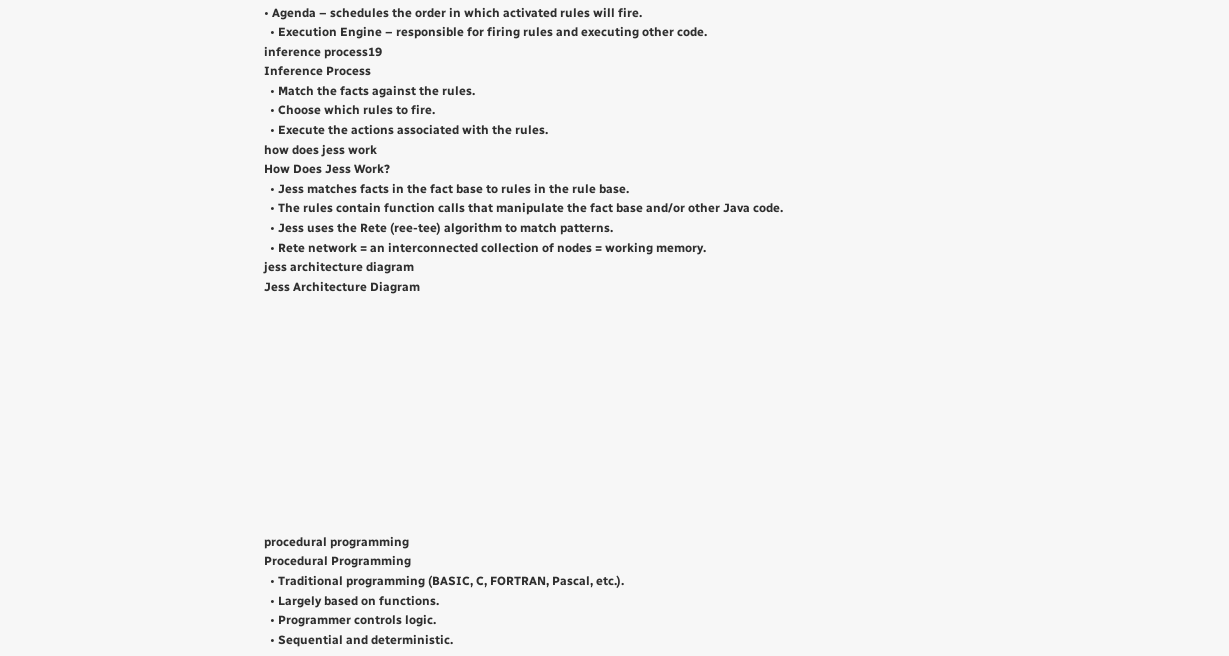• Agenda – schedules the order in which activated rules will fire.
  • Execution Engine – responsible for firing rules and executing other code.
inference process19
Inference Process
  • Match the facts against the rules.
  • Choose which rules to fire.
  • Execute the actions associated with the rules.
how does jess work
How Does Jess Work?
  • Jess matches facts in the fact base to rules in the rule base.
  • The rules contain function calls that manipulate the fact base and/or other Java code.
  • Jess uses the Rete (ree-tee) algorithm to match patterns.
  • Rete network = an interconnected collection of nodes = working memory.
jess architecture diagram
Jess Architecture Diagram












procedural programming
Procedural Programming
  • Traditional programming (BASIC, C, FORTRAN, Pascal, etc.).
  • Largely based on functions.
  • Programmer controls logic.
  • Sequential and deterministic.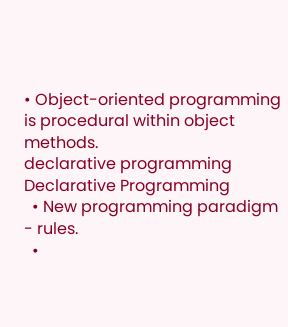• Object-oriented programming is procedural within object methods.
declarative programming
Declarative Programming
  • New programming paradigm - rules.
  •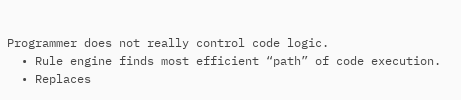Programmer does not really control code logic.
  • Rule engine finds most efficient “path” of code execution.
  • Replaces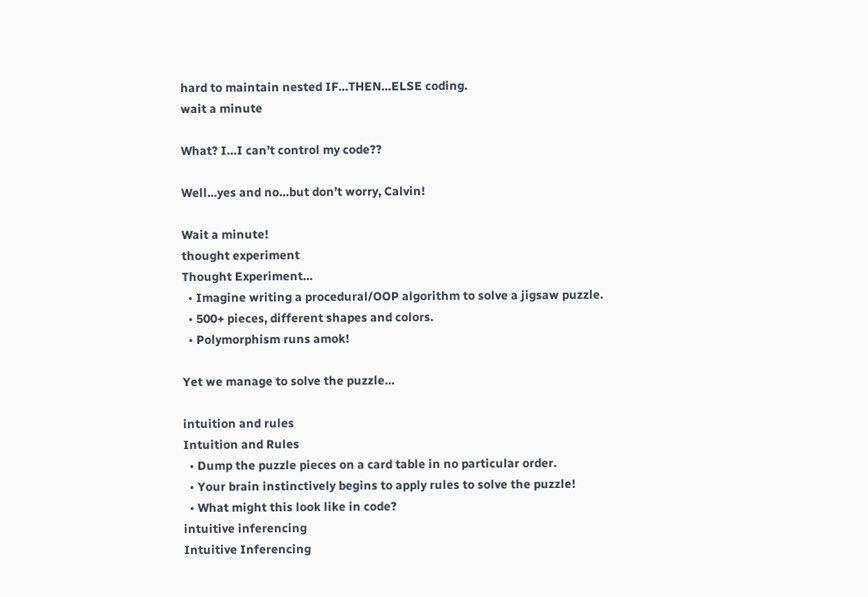hard to maintain nested IF…THEN…ELSE coding.
wait a minute

What? I…I can’t control my code??

Well…yes and no…but don’t worry, Calvin!

Wait a minute!
thought experiment
Thought Experiment…
  • Imagine writing a procedural/OOP algorithm to solve a jigsaw puzzle.
  • 500+ pieces, different shapes and colors.
  • Polymorphism runs amok!

Yet we manage to solve the puzzle…

intuition and rules
Intuition and Rules
  • Dump the puzzle pieces on a card table in no particular order.
  • Your brain instinctively begins to apply rules to solve the puzzle!
  • What might this look like in code?
intuitive inferencing
Intuitive Inferencing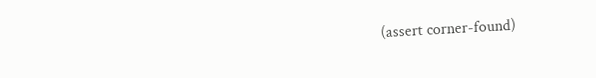(assert corner-found)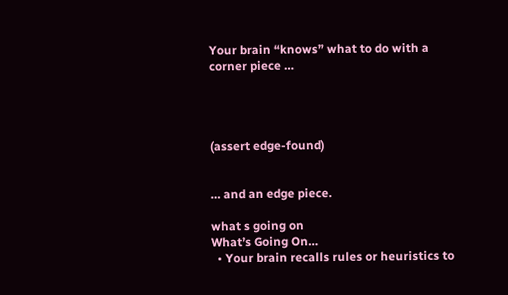Your brain “knows” what to do with a corner piece …




(assert edge-found)


… and an edge piece.

what s going on
What’s Going On…
  • Your brain recalls rules or heuristics to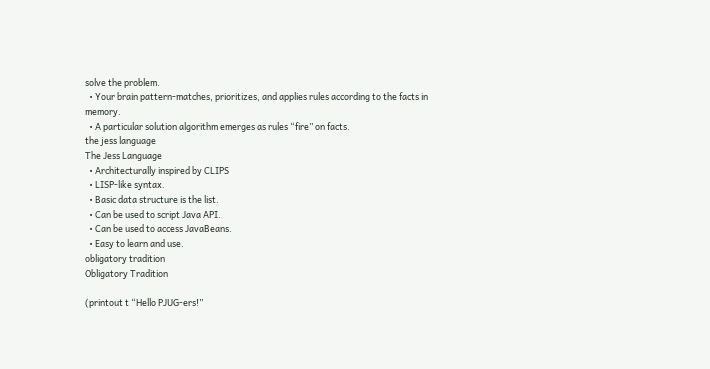solve the problem.
  • Your brain pattern-matches, prioritizes, and applies rules according to the facts in memory.
  • A particular solution algorithm emerges as rules “fire” on facts.
the jess language
The Jess Language
  • Architecturally inspired by CLIPS
  • LISP-like syntax.
  • Basic data structure is the list.
  • Can be used to script Java API.
  • Can be used to access JavaBeans.
  • Easy to learn and use.
obligatory tradition
Obligatory Tradition

(printout t “Hello PJUG-ers!”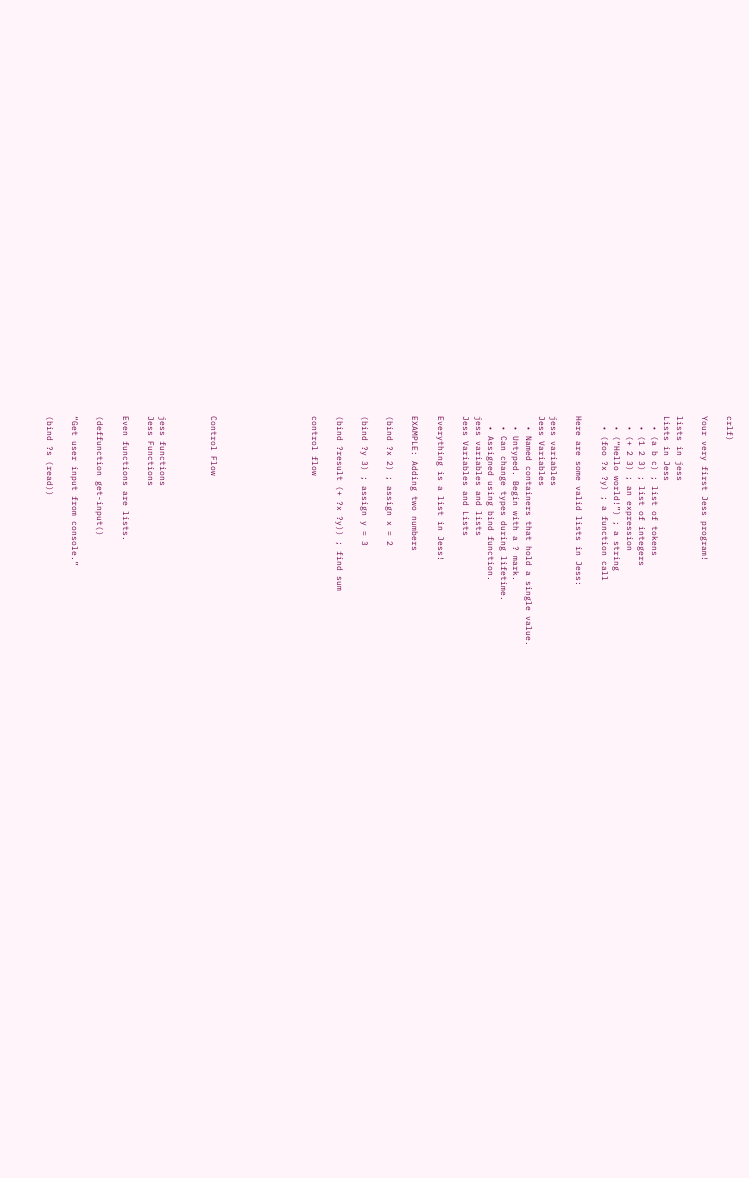crlf)

Your very first Jess program!

lists in jess
Lists in Jess
  • (a b c) ; list of tokens
  • (1 2 3) ; list of integers
  • (+ 2 3) ; an expression
  • (“Hello world!”) ; a string
  • (foo ?x ?y) ; a function call

Here are some valid lists in Jess:

jess variables
Jess Variables
  • Named containers that hold a single value.
  • Untyped. Begin with a ? mark.
  • Can change types during lifetime.
  • Assigned using bind function.
jess variables and lists
Jess Variables and Lists

Everything is a list in Jess!

EXAMPLE: Adding two numbers

(bind ?x 2) ; assign x = 2

(bind ?y 3) ; assign y = 3

(bind ?result (+ ?x ?y)) ; find sum

control flow







Control Flow



jess functions
Jess Functions

Even functions are lists.

(deffunction get-input()

“Get user input from console.”

(bind ?s (read))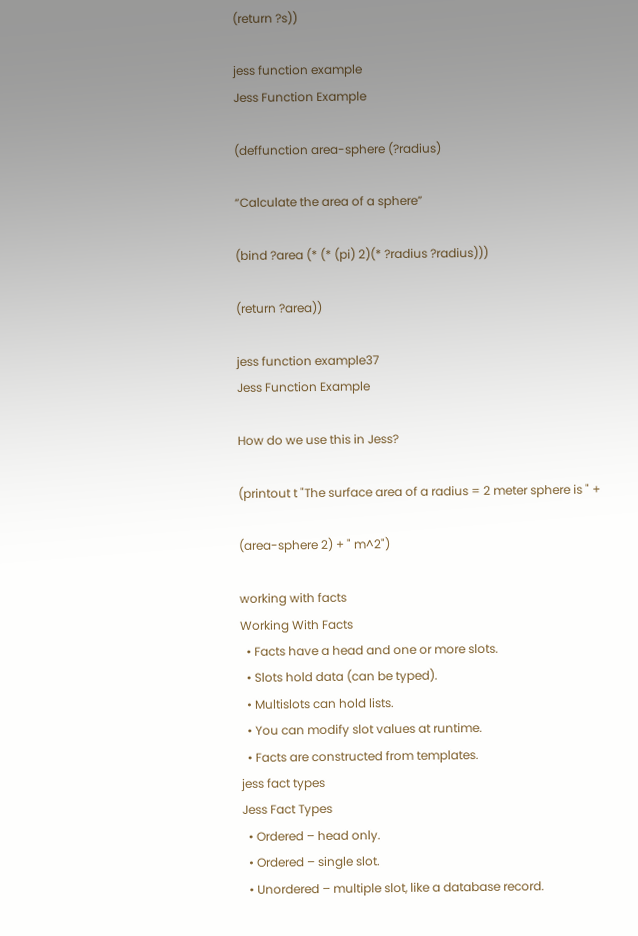(return ?s))

jess function example
Jess Function Example

(deffunction area-sphere (?radius)

“Calculate the area of a sphere”

(bind ?area (* (* (pi) 2)(* ?radius ?radius)))

(return ?area))

jess function example37
Jess Function Example

How do we use this in Jess?

(printout t "The surface area of a radius = 2 meter sphere is " +

(area-sphere 2) + " m^2")

working with facts
Working With Facts
  • Facts have a head and one or more slots.
  • Slots hold data (can be typed).
  • Multislots can hold lists.
  • You can modify slot values at runtime.
  • Facts are constructed from templates.
jess fact types
Jess Fact Types
  • Ordered – head only.
  • Ordered – single slot.
  • Unordered – multiple slot, like a database record.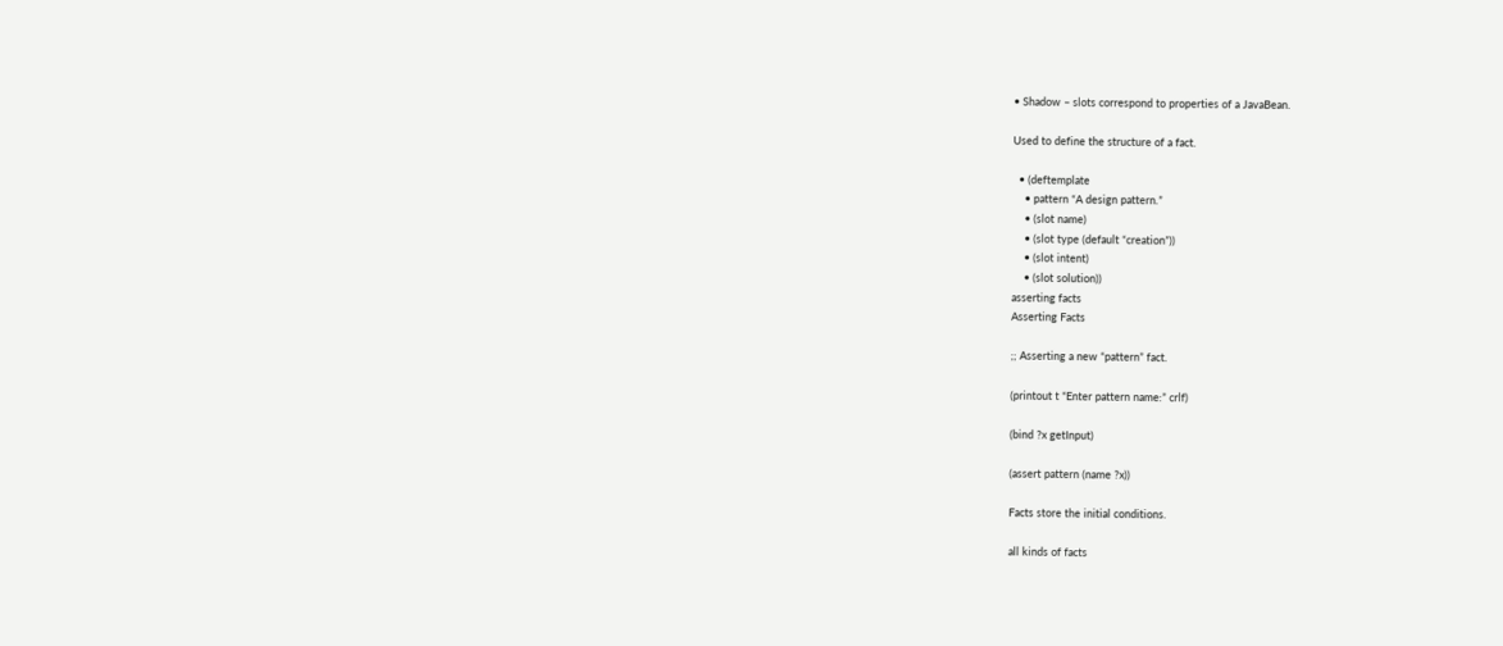• Shadow – slots correspond to properties of a JavaBean.

Used to define the structure of a fact.

  • (deftemplate
    • pattern “A design pattern.”
    • (slot name)
    • (slot type (default “creation”))
    • (slot intent)
    • (slot solution))
asserting facts
Asserting Facts

;; Asserting a new “pattern” fact.

(printout t “Enter pattern name:” crlf)

(bind ?x getInput)

(assert pattern (name ?x))

Facts store the initial conditions.

all kinds of facts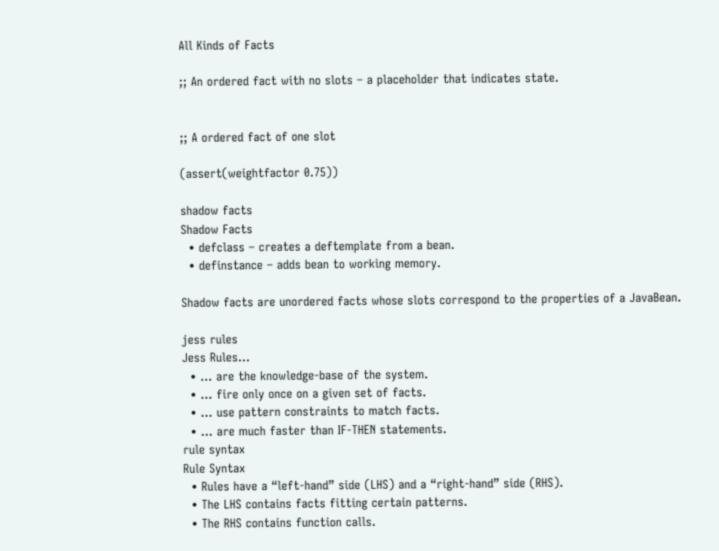All Kinds of Facts

;; An ordered fact with no slots – a placeholder that indicates state.


;; A ordered fact of one slot

(assert(weightfactor 0.75))

shadow facts
Shadow Facts
  • defclass – creates a deftemplate from a bean.
  • definstance – adds bean to working memory.

Shadow facts are unordered facts whose slots correspond to the properties of a JavaBean.

jess rules
Jess Rules…
  • … are the knowledge-base of the system.
  • … fire only once on a given set of facts.
  • … use pattern constraints to match facts.
  • … are much faster than IF-THEN statements.
rule syntax
Rule Syntax
  • Rules have a “left-hand” side (LHS) and a “right-hand” side (RHS).
  • The LHS contains facts fitting certain patterns.
  • The RHS contains function calls.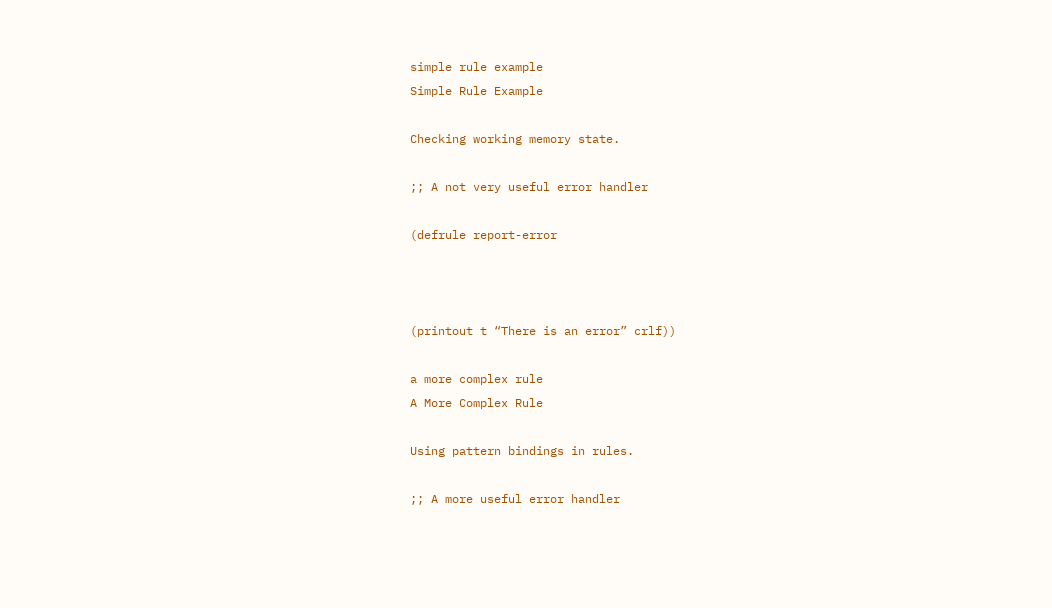simple rule example
Simple Rule Example

Checking working memory state.

;; A not very useful error handler

(defrule report-error



(printout t “There is an error” crlf))

a more complex rule
A More Complex Rule

Using pattern bindings in rules.

;; A more useful error handler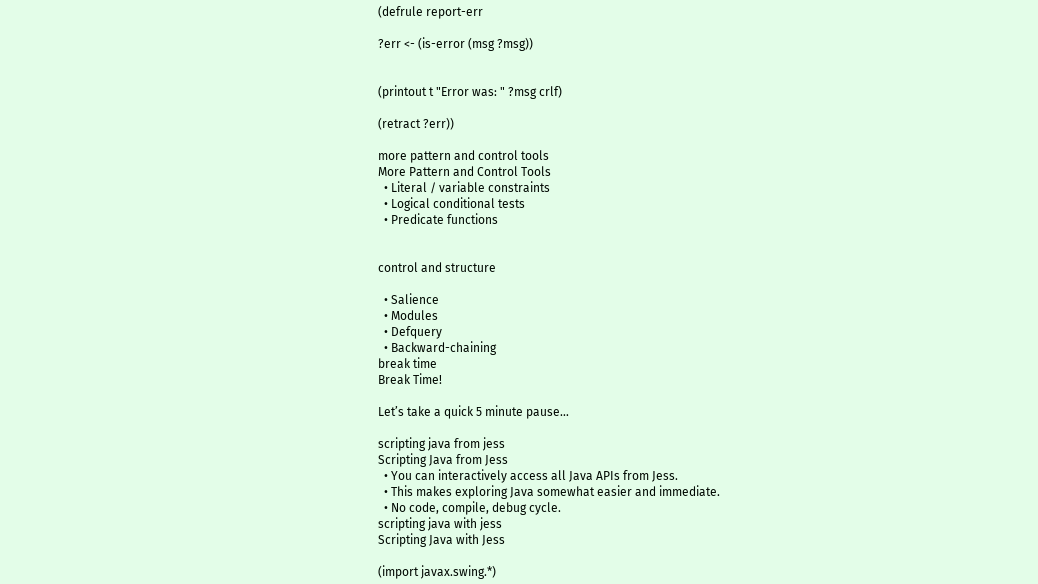(defrule report-err

?err <- (is-error (msg ?msg))


(printout t "Error was: " ?msg crlf)

(retract ?err))

more pattern and control tools
More Pattern and Control Tools
  • Literal / variable constraints
  • Logical conditional tests
  • Predicate functions


control and structure

  • Salience
  • Modules
  • Defquery
  • Backward-chaining
break time
Break Time!

Let’s take a quick 5 minute pause…

scripting java from jess
Scripting Java from Jess
  • You can interactively access all Java APIs from Jess.
  • This makes exploring Java somewhat easier and immediate.
  • No code, compile, debug cycle.
scripting java with jess
Scripting Java with Jess

(import javax.swing.*)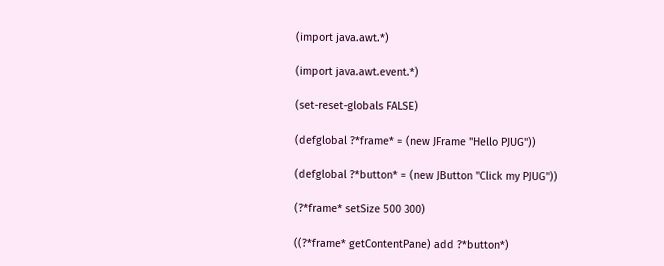(import java.awt.*)

(import java.awt.event.*)

(set-reset-globals FALSE)

(defglobal ?*frame* = (new JFrame "Hello PJUG"))

(defglobal ?*button* = (new JButton "Click my PJUG"))

(?*frame* setSize 500 300)

((?*frame* getContentPane) add ?*button*)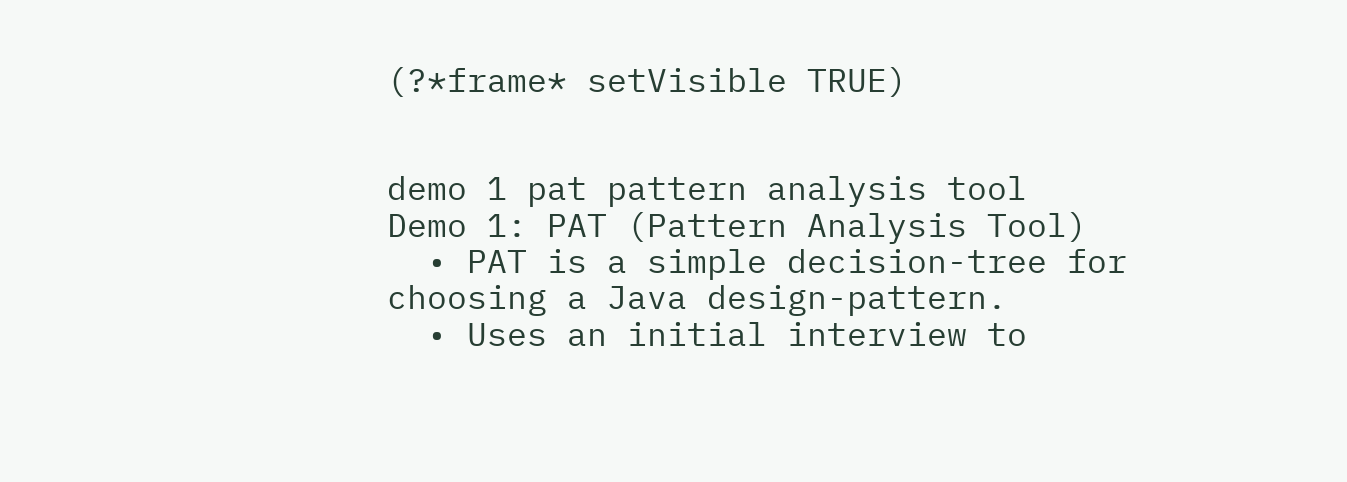(?*frame* setVisible TRUE)


demo 1 pat pattern analysis tool
Demo 1: PAT (Pattern Analysis Tool)
  • PAT is a simple decision-tree for choosing a Java design-pattern.
  • Uses an initial interview to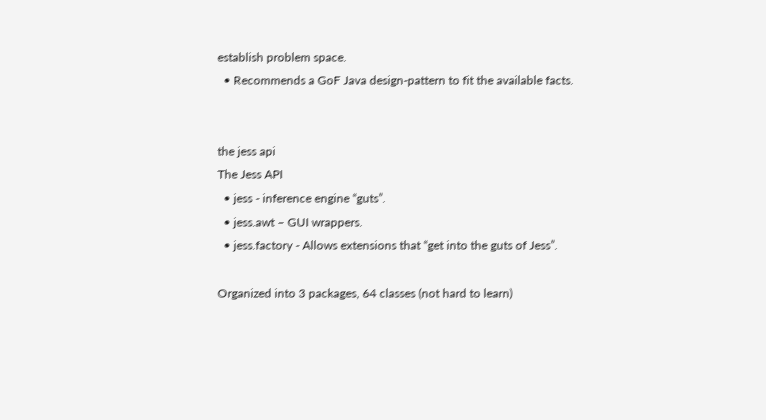establish problem space.
  • Recommends a GoF Java design-pattern to fit the available facts.


the jess api
The Jess API
  • jess - inference engine “guts”.
  • jess.awt – GUI wrappers.
  • jess.factory - Allows extensions that “get into the guts of Jess”.

Organized into 3 packages, 64 classes (not hard to learn)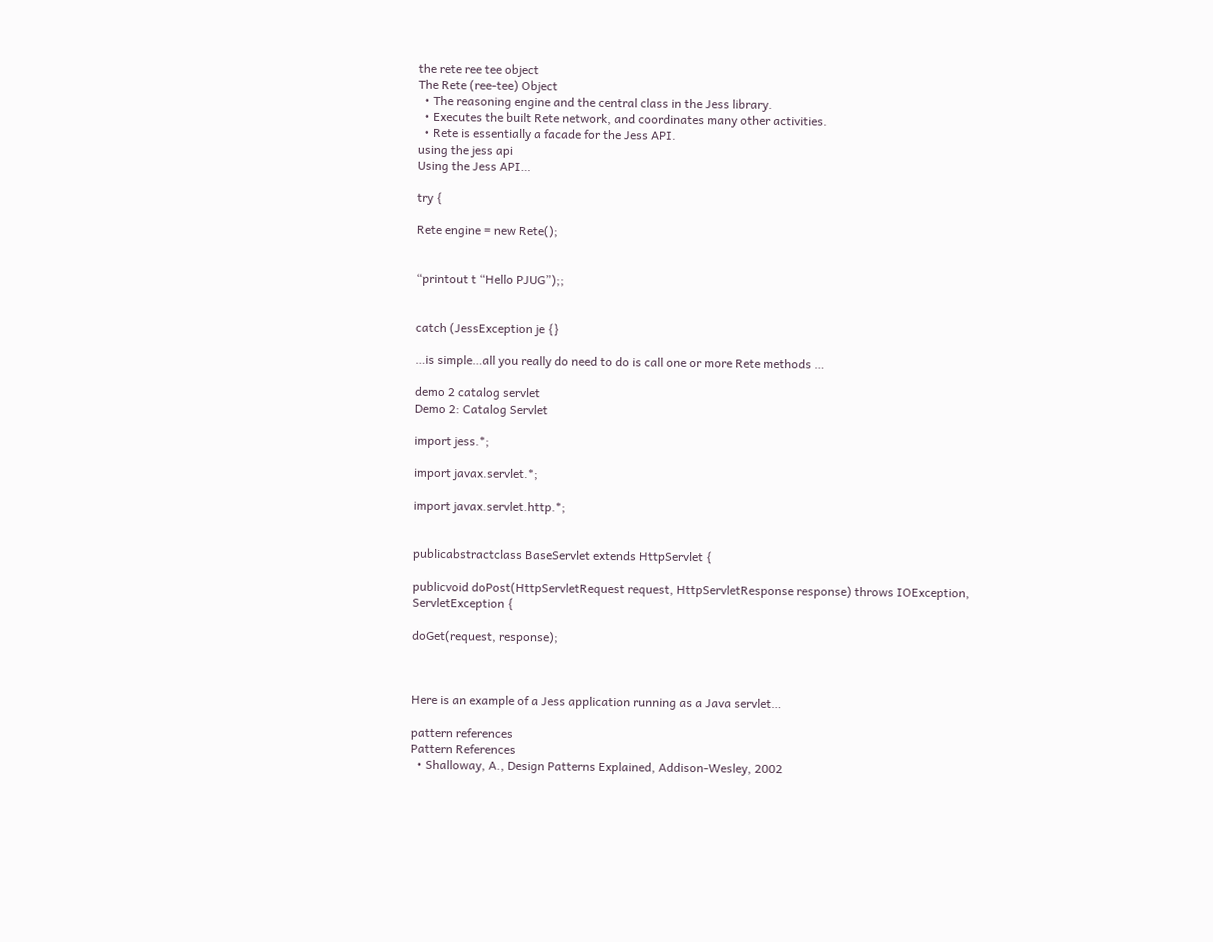the rete ree tee object
The Rete (ree-tee) Object
  • The reasoning engine and the central class in the Jess library.
  • Executes the built Rete network, and coordinates many other activities.
  • Rete is essentially a facade for the Jess API.
using the jess api
Using the Jess API…

try {

Rete engine = new Rete();


“printout t “Hello PJUG”);;


catch (JessException je {}

…is simple…all you really do need to do is call one or more Rete methods …

demo 2 catalog servlet
Demo 2: Catalog Servlet

import jess.*;

import javax.servlet.*;

import javax.servlet.http.*;


publicabstractclass BaseServlet extends HttpServlet {

publicvoid doPost(HttpServletRequest request, HttpServletResponse response) throws IOException, ServletException {

doGet(request, response);



Here is an example of a Jess application running as a Java servlet…

pattern references
Pattern References
  • Shalloway, A., Design Patterns Explained, Addison-Wesley, 2002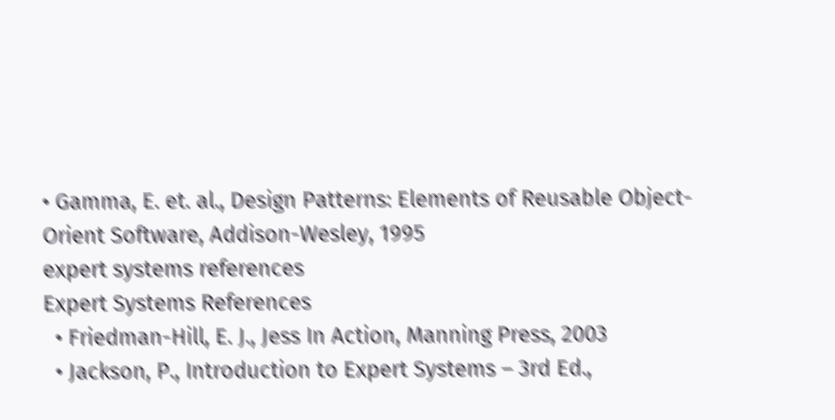• Gamma, E. et. al., Design Patterns: Elements of Reusable Object-Orient Software, Addison-Wesley, 1995
expert systems references
Expert Systems References
  • Friedman-Hill, E. J., Jess In Action, Manning Press, 2003
  • Jackson, P., Introduction to Expert Systems – 3rd Ed.,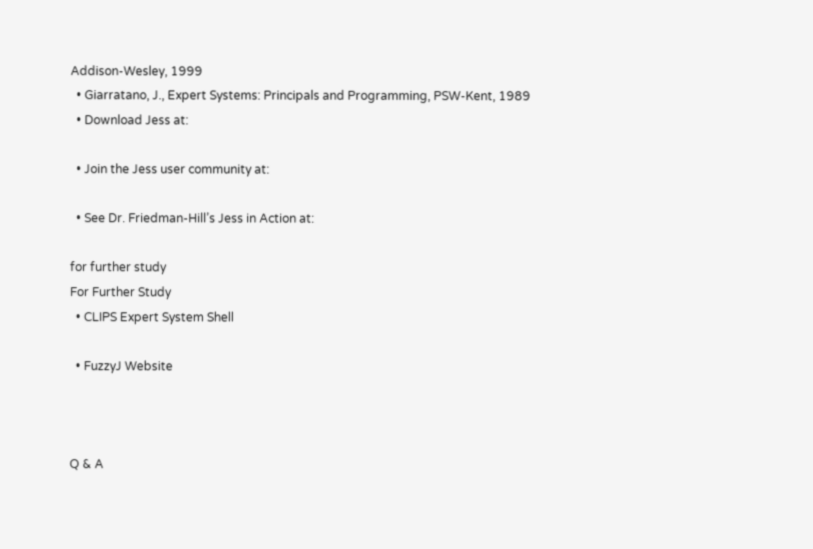Addison-Wesley, 1999
  • Giarratano, J., Expert Systems: Principals and Programming, PSW-Kent, 1989
  • Download Jess at:

  • Join the Jess user community at:

  • See Dr. Friedman-Hill’s Jess in Action at:

for further study
For Further Study
  • CLIPS Expert System Shell

  • FuzzyJ Website



Q & A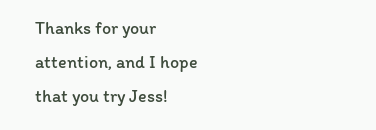Thanks for your attention, and I hope that you try Jess!